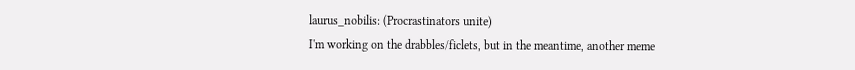laurus_nobilis: (Procrastinators unite)
I'm working on the drabbles/ficlets, but in the meantime, another meme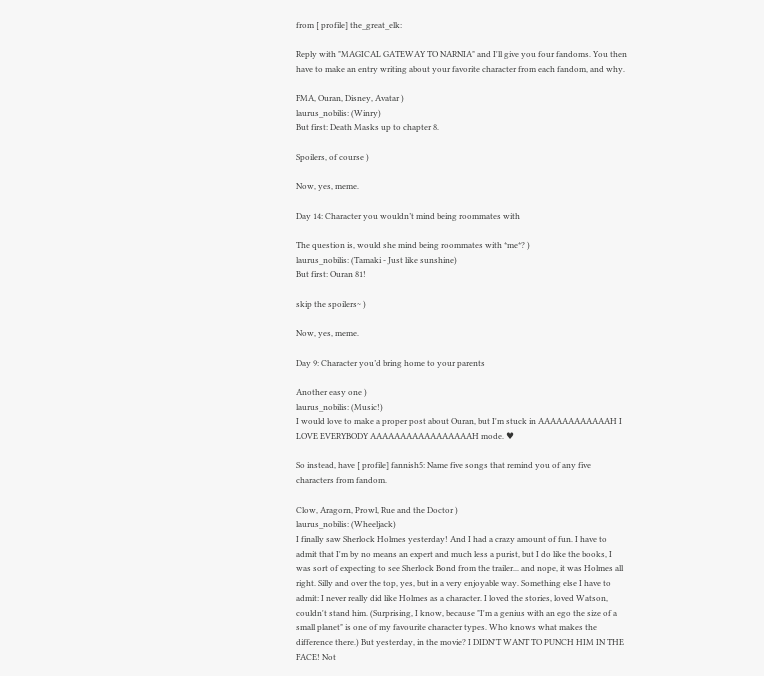from [ profile] the_great_elk:

Reply with "MAGICAL GATEWAY TO NARNIA" and I'll give you four fandoms. You then have to make an entry writing about your favorite character from each fandom, and why.

FMA, Ouran, Disney, Avatar )
laurus_nobilis: (Winry)
But first: Death Masks up to chapter 8.

Spoilers, of course )

Now, yes, meme.

Day 14: Character you wouldn’t mind being roommates with

The question is, would she mind being roommates with *me*? )
laurus_nobilis: (Tamaki - Just like sunshine)
But first: Ouran 81!

skip the spoilers~ )

Now, yes, meme.

Day 9: Character you’d bring home to your parents

Another easy one )
laurus_nobilis: (Music!)
I would love to make a proper post about Ouran, but I'm stuck in AAAAAAAAAAAAH I LOVE EVERYBODY AAAAAAAAAAAAAAAAAH mode. ♥

So instead, have [ profile] fannish5: Name five songs that remind you of any five characters from fandom.

Clow, Aragorn, Prowl, Rue and the Doctor )
laurus_nobilis: (Wheeljack)
I finally saw Sherlock Holmes yesterday! And I had a crazy amount of fun. I have to admit that I'm by no means an expert and much less a purist, but I do like the books, I was sort of expecting to see Sherlock Bond from the trailer... and nope, it was Holmes all right. Silly and over the top, yes, but in a very enjoyable way. Something else I have to admit: I never really did like Holmes as a character. I loved the stories, loved Watson, couldn't stand him. (Surprising, I know, because "I'm a genius with an ego the size of a small planet" is one of my favourite character types. Who knows what makes the difference there.) But yesterday, in the movie? I DIDN'T WANT TO PUNCH HIM IN THE FACE! Not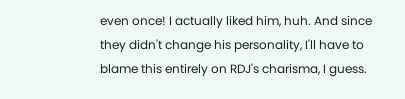even once! I actually liked him, huh. And since they didn't change his personality, I'll have to blame this entirely on RDJ's charisma, I guess.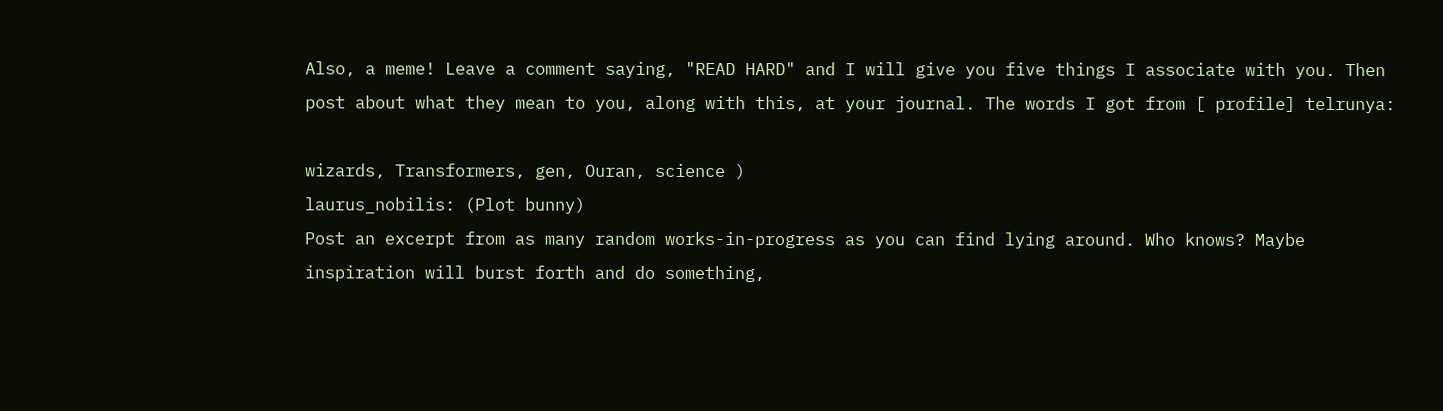Also, a meme! Leave a comment saying, "READ HARD" and I will give you five things I associate with you. Then post about what they mean to you, along with this, at your journal. The words I got from [ profile] telrunya:

wizards, Transformers, gen, Ouran, science )
laurus_nobilis: (Plot bunny)
Post an excerpt from as many random works-in-progress as you can find lying around. Who knows? Maybe inspiration will burst forth and do something,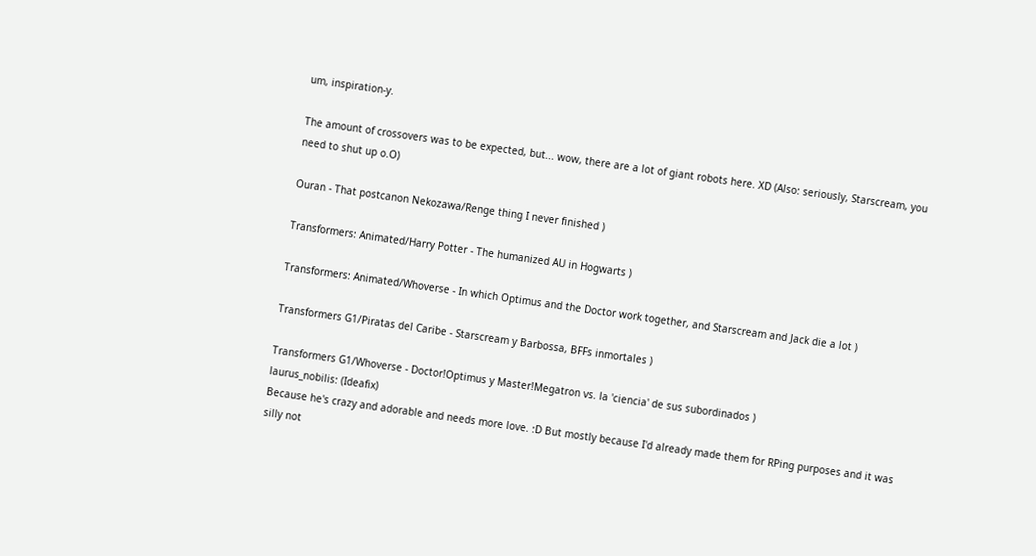um, inspiration-y.

The amount of crossovers was to be expected, but... wow, there are a lot of giant robots here. XD (Also: seriously, Starscream, you need to shut up o.O)

Ouran - That postcanon Nekozawa/Renge thing I never finished )

Transformers: Animated/Harry Potter - The humanized AU in Hogwarts )

Transformers: Animated/Whoverse - In which Optimus and the Doctor work together, and Starscream and Jack die a lot )

Transformers G1/Piratas del Caribe - Starscream y Barbossa, BFFs inmortales )

Transformers G1/Whoverse - Doctor!Optimus y Master!Megatron vs. la 'ciencia' de sus subordinados )
laurus_nobilis: (Ideafix)
Because he's crazy and adorable and needs more love. :D But mostly because I'd already made them for RPing purposes and it was silly not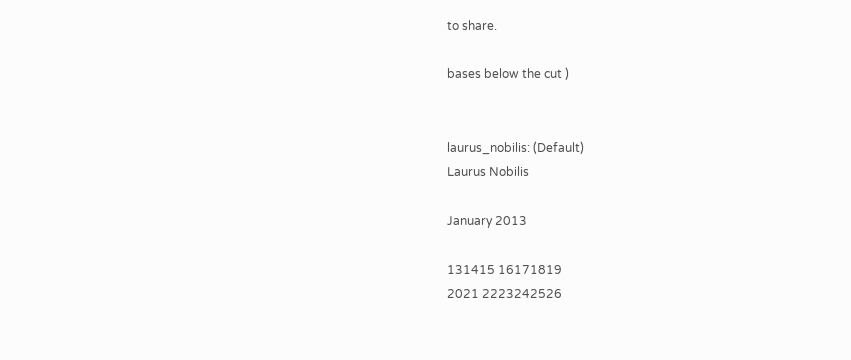to share.

bases below the cut )


laurus_nobilis: (Default)
Laurus Nobilis

January 2013

131415 16171819
2021 2223242526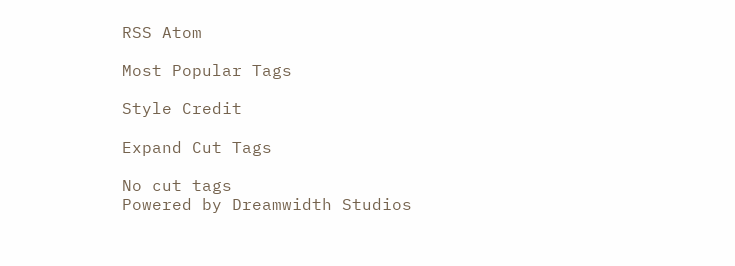RSS Atom

Most Popular Tags

Style Credit

Expand Cut Tags

No cut tags
Powered by Dreamwidth Studios